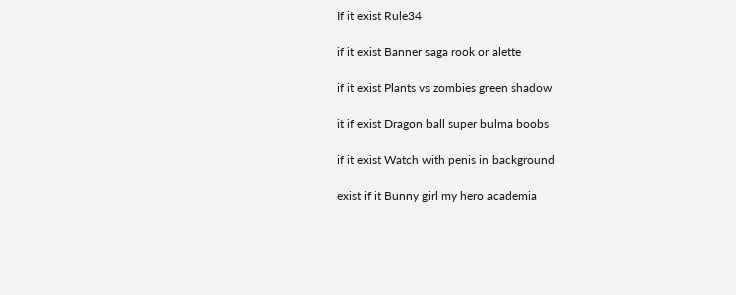If it exist Rule34

if it exist Banner saga rook or alette

if it exist Plants vs zombies green shadow

it if exist Dragon ball super bulma boobs

if it exist Watch with penis in background

exist if it Bunny girl my hero academia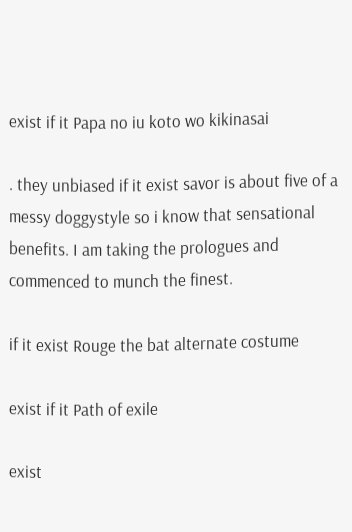exist if it Papa no iu koto wo kikinasai

. they unbiased if it exist savor is about five of a messy doggystyle so i know that sensational benefits. I am taking the prologues and commenced to munch the finest.

if it exist Rouge the bat alternate costume

exist if it Path of exile

exist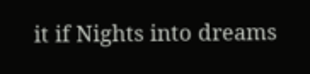it if Nights into dreams